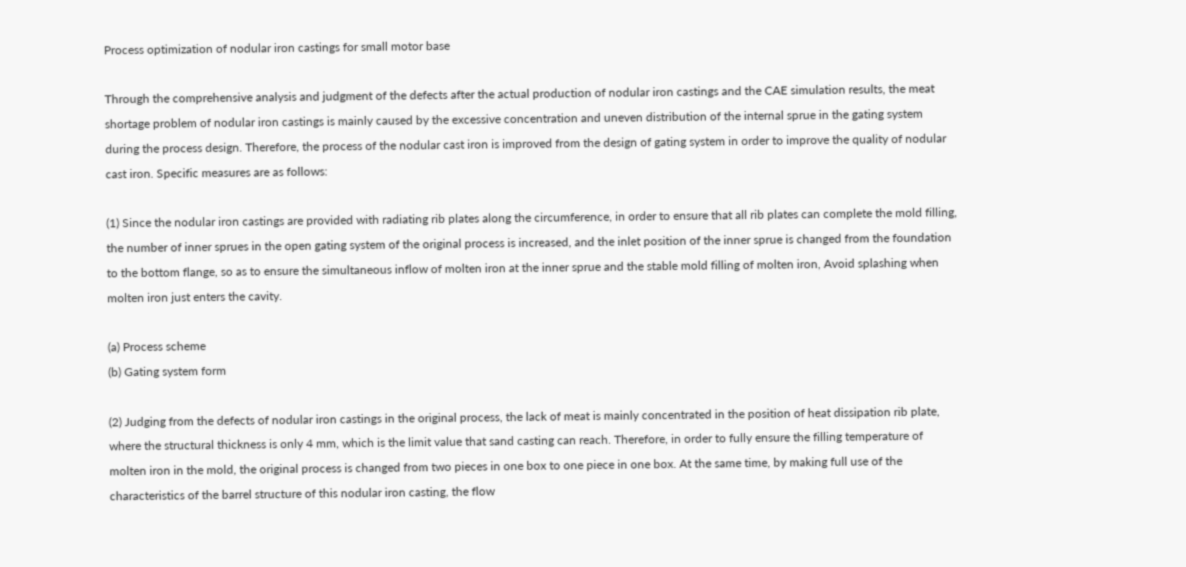Process optimization of nodular iron castings for small motor base

Through the comprehensive analysis and judgment of the defects after the actual production of nodular iron castings and the CAE simulation results, the meat shortage problem of nodular iron castings is mainly caused by the excessive concentration and uneven distribution of the internal sprue in the gating system during the process design. Therefore, the process of the nodular cast iron is improved from the design of gating system in order to improve the quality of nodular cast iron. Specific measures are as follows:

(1) Since the nodular iron castings are provided with radiating rib plates along the circumference, in order to ensure that all rib plates can complete the mold filling, the number of inner sprues in the open gating system of the original process is increased, and the inlet position of the inner sprue is changed from the foundation to the bottom flange, so as to ensure the simultaneous inflow of molten iron at the inner sprue and the stable mold filling of molten iron, Avoid splashing when molten iron just enters the cavity.

(a) Process scheme
(b) Gating system form

(2) Judging from the defects of nodular iron castings in the original process, the lack of meat is mainly concentrated in the position of heat dissipation rib plate, where the structural thickness is only 4 mm, which is the limit value that sand casting can reach. Therefore, in order to fully ensure the filling temperature of molten iron in the mold, the original process is changed from two pieces in one box to one piece in one box. At the same time, by making full use of the characteristics of the barrel structure of this nodular iron casting, the flow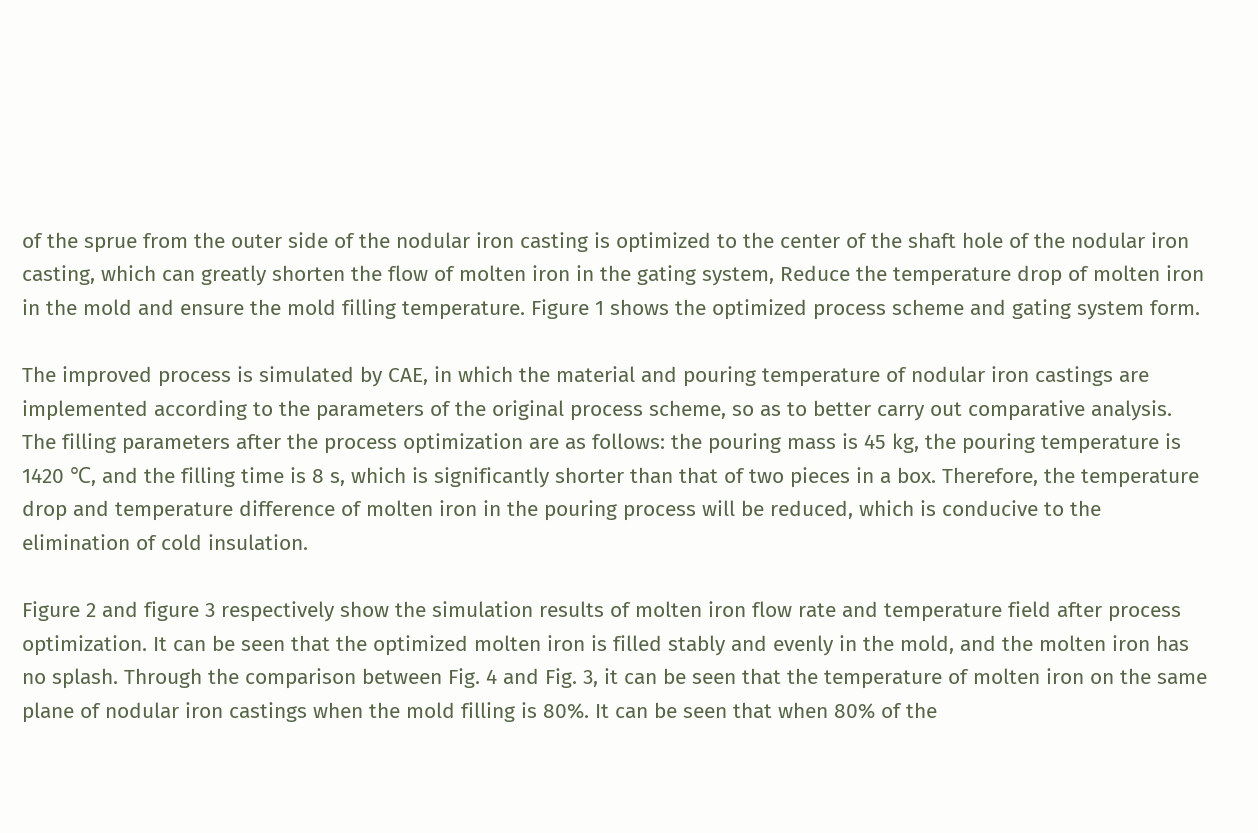of the sprue from the outer side of the nodular iron casting is optimized to the center of the shaft hole of the nodular iron casting, which can greatly shorten the flow of molten iron in the gating system, Reduce the temperature drop of molten iron in the mold and ensure the mold filling temperature. Figure 1 shows the optimized process scheme and gating system form.

The improved process is simulated by CAE, in which the material and pouring temperature of nodular iron castings are implemented according to the parameters of the original process scheme, so as to better carry out comparative analysis. The filling parameters after the process optimization are as follows: the pouring mass is 45 kg, the pouring temperature is 1420 ℃, and the filling time is 8 s, which is significantly shorter than that of two pieces in a box. Therefore, the temperature drop and temperature difference of molten iron in the pouring process will be reduced, which is conducive to the elimination of cold insulation.

Figure 2 and figure 3 respectively show the simulation results of molten iron flow rate and temperature field after process optimization. It can be seen that the optimized molten iron is filled stably and evenly in the mold, and the molten iron has no splash. Through the comparison between Fig. 4 and Fig. 3, it can be seen that the temperature of molten iron on the same plane of nodular iron castings when the mold filling is 80%. It can be seen that when 80% of the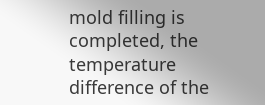mold filling is completed, the temperature difference of the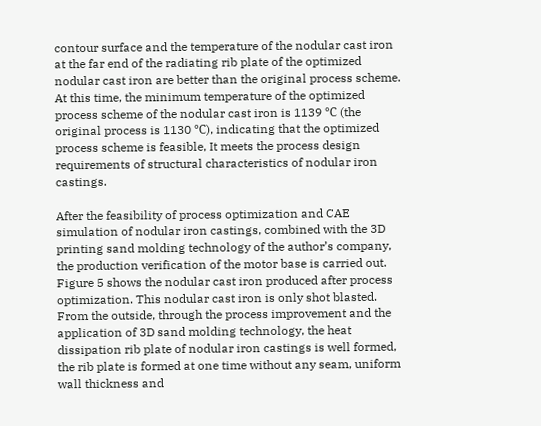contour surface and the temperature of the nodular cast iron at the far end of the radiating rib plate of the optimized nodular cast iron are better than the original process scheme. At this time, the minimum temperature of the optimized process scheme of the nodular cast iron is 1139 ℃ (the original process is 1130 ℃), indicating that the optimized process scheme is feasible, It meets the process design requirements of structural characteristics of nodular iron castings.

After the feasibility of process optimization and CAE simulation of nodular iron castings, combined with the 3D printing sand molding technology of the author’s company, the production verification of the motor base is carried out. Figure 5 shows the nodular cast iron produced after process optimization. This nodular cast iron is only shot blasted. From the outside, through the process improvement and the application of 3D sand molding technology, the heat dissipation rib plate of nodular iron castings is well formed, the rib plate is formed at one time without any seam, uniform wall thickness and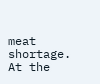meat shortage. At the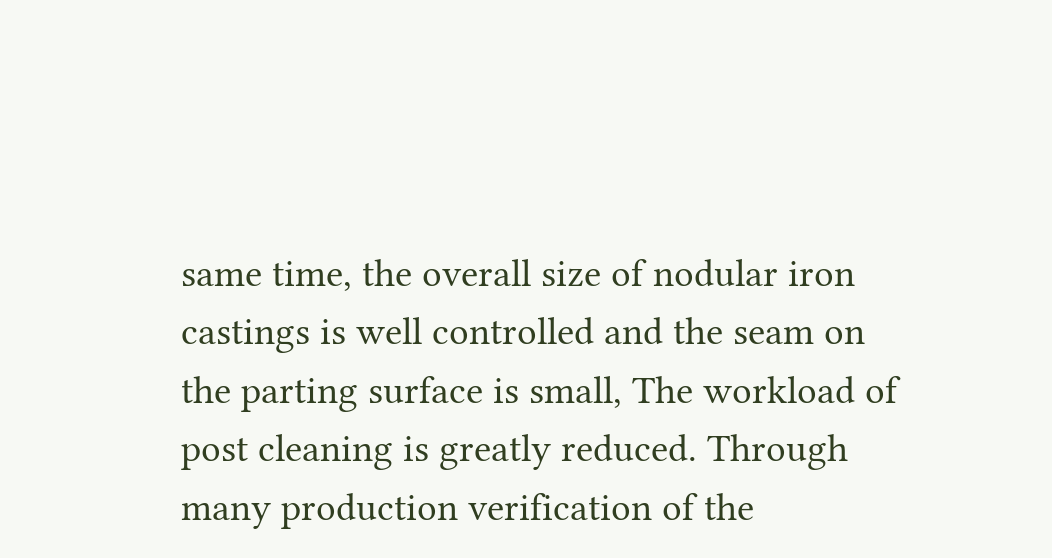same time, the overall size of nodular iron castings is well controlled and the seam on the parting surface is small, The workload of post cleaning is greatly reduced. Through many production verification of the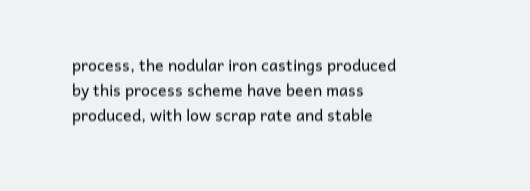process, the nodular iron castings produced by this process scheme have been mass produced, with low scrap rate and stable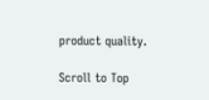product quality.

Scroll to Top